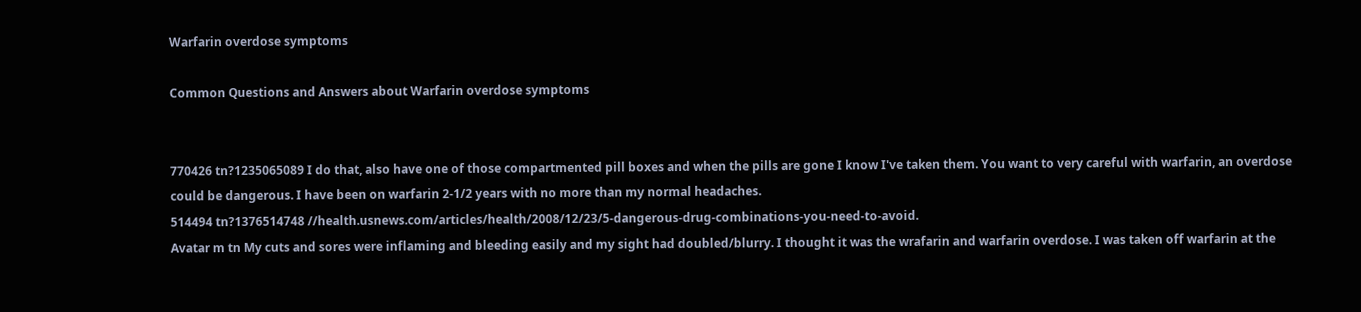Warfarin overdose symptoms

Common Questions and Answers about Warfarin overdose symptoms


770426 tn?1235065089 I do that, also have one of those compartmented pill boxes and when the pills are gone I know I've taken them. You want to very careful with warfarin, an overdose could be dangerous. I have been on warfarin 2-1/2 years with no more than my normal headaches.
514494 tn?1376514748 //health.usnews.com/articles/health/2008/12/23/5-dangerous-drug-combinations-you-need-to-avoid.
Avatar m tn My cuts and sores were inflaming and bleeding easily and my sight had doubled/blurry. I thought it was the wrafarin and warfarin overdose. I was taken off warfarin at the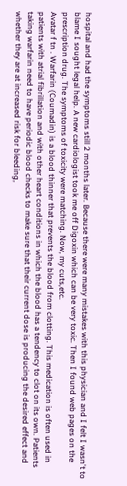hospital and had the symptoms still 2 months later. Because there were many mistakes with this physician and I felt I wasn't to blame I sought legal help. A new cardiologist took me off Digoxin which can be very toxic. Then I found web pages on the prescription drug. The symptoms of toxicity were matching. Now, my cuts,etc.
Avatar f tn . Warfarin (Coumadin) is a blood thinner that prevents the blood from clotting. This medication is often used in patients with atrial fibrillation and with other heart conditions in which the blood has a tendency to clot on its own. Patients taking warfarin need to have periodic blood checks to make sure that their current dose is producing the desired effect and whether they are at increased risk for bleeding,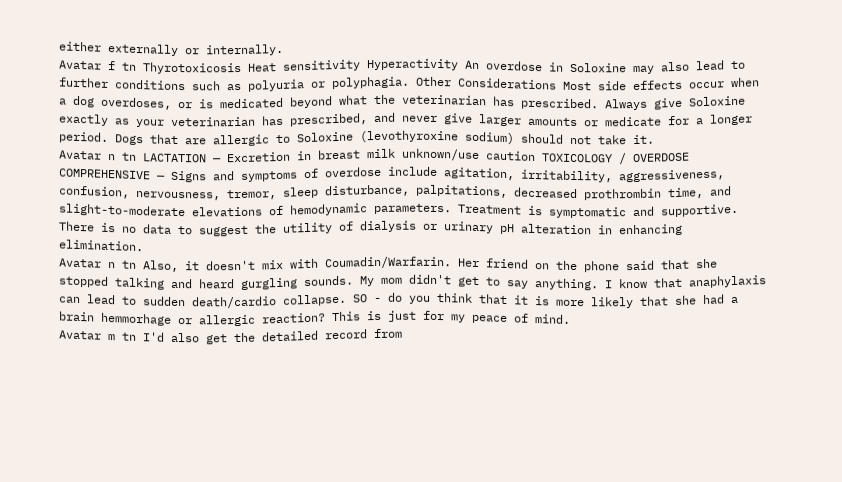either externally or internally.
Avatar f tn Thyrotoxicosis Heat sensitivity Hyperactivity An overdose in Soloxine may also lead to further conditions such as polyuria or polyphagia. Other Considerations Most side effects occur when a dog overdoses, or is medicated beyond what the veterinarian has prescribed. Always give Soloxine exactly as your veterinarian has prescribed, and never give larger amounts or medicate for a longer period. Dogs that are allergic to Soloxine (levothyroxine sodium) should not take it.
Avatar n tn LACTATION — Excretion in breast milk unknown/use caution TOXICOLOGY / OVERDOSE COMPREHENSIVE — Signs and symptoms of overdose include agitation, irritability, aggressiveness, confusion, nervousness, tremor, sleep disturbance, palpitations, decreased prothrombin time, and slight-to-moderate elevations of hemodynamic parameters. Treatment is symptomatic and supportive. There is no data to suggest the utility of dialysis or urinary pH alteration in enhancing elimination.
Avatar n tn Also, it doesn't mix with Coumadin/Warfarin. Her friend on the phone said that she stopped talking and heard gurgling sounds. My mom didn't get to say anything. I know that anaphylaxis can lead to sudden death/cardio collapse. SO - do you think that it is more likely that she had a brain hemmorhage or allergic reaction? This is just for my peace of mind.
Avatar m tn I'd also get the detailed record from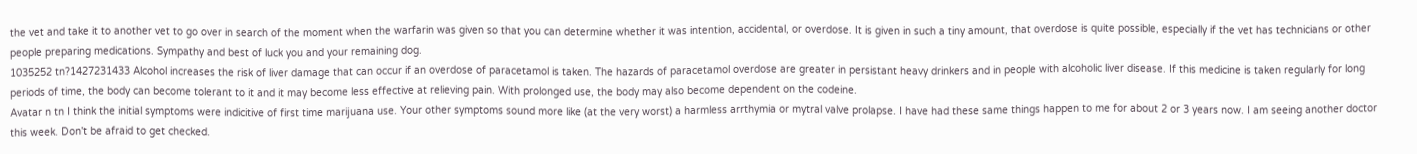the vet and take it to another vet to go over in search of the moment when the warfarin was given so that you can determine whether it was intention, accidental, or overdose. It is given in such a tiny amount, that overdose is quite possible, especially if the vet has technicians or other people preparing medications. Sympathy and best of luck you and your remaining dog.
1035252 tn?1427231433 Alcohol increases the risk of liver damage that can occur if an overdose of paracetamol is taken. The hazards of paracetamol overdose are greater in persistant heavy drinkers and in people with alcoholic liver disease. If this medicine is taken regularly for long periods of time, the body can become tolerant to it and it may become less effective at relieving pain. With prolonged use, the body may also become dependent on the codeine.
Avatar n tn I think the initial symptoms were indicitive of first time marijuana use. Your other symptoms sound more like (at the very worst) a harmless arrthymia or mytral valve prolapse. I have had these same things happen to me for about 2 or 3 years now. I am seeing another doctor this week. Don't be afraid to get checked.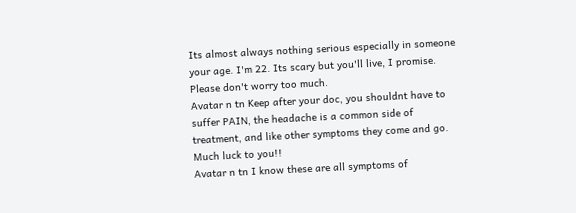Its almost always nothing serious especially in someone your age. I'm 22. Its scary but you'll live, I promise. Please don't worry too much.
Avatar n tn Keep after your doc, you shouldnt have to suffer PAIN, the headache is a common side of treatment, and like other symptoms they come and go. Much luck to you!!
Avatar n tn I know these are all symptoms of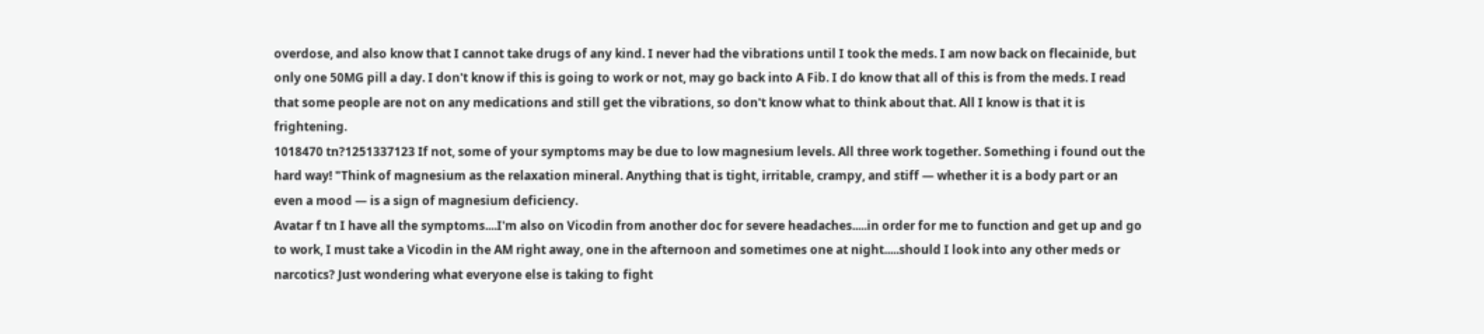overdose, and also know that I cannot take drugs of any kind. I never had the vibrations until I took the meds. I am now back on flecainide, but only one 50MG pill a day. I don't know if this is going to work or not, may go back into A Fib. I do know that all of this is from the meds. I read that some people are not on any medications and still get the vibrations, so don't know what to think about that. All I know is that it is frightening.
1018470 tn?1251337123 If not, some of your symptoms may be due to low magnesium levels. All three work together. Something i found out the hard way! "Think of magnesium as the relaxation mineral. Anything that is tight, irritable, crampy, and stiff — whether it is a body part or an even a mood — is a sign of magnesium deficiency.
Avatar f tn I have all the symptoms....I'm also on Vicodin from another doc for severe headaches.....in order for me to function and get up and go to work, I must take a Vicodin in the AM right away, one in the afternoon and sometimes one at night.....should I look into any other meds or narcotics? Just wondering what everyone else is taking to fight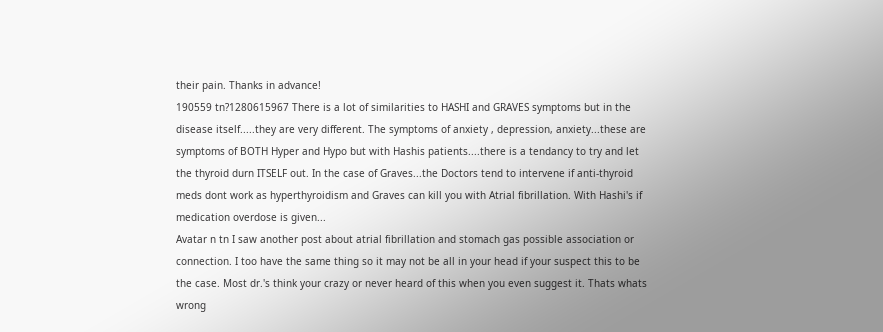their pain. Thanks in advance!
190559 tn?1280615967 There is a lot of similarities to HASHI and GRAVES symptoms but in the disease itself.....they are very different. The symptoms of anxiety , depression, anxiety...these are symptoms of BOTH Hyper and Hypo but with Hashis patients....there is a tendancy to try and let the thyroid durn ITSELF out. In the case of Graves...the Doctors tend to intervene if anti-thyroid meds dont work as hyperthyroidism and Graves can kill you with Atrial fibrillation. With Hashi's if medication overdose is given...
Avatar n tn I saw another post about atrial fibrillation and stomach gas possible association or connection. I too have the same thing so it may not be all in your head if your suspect this to be the case. Most dr.'s think your crazy or never heard of this when you even suggest it. Thats whats wrong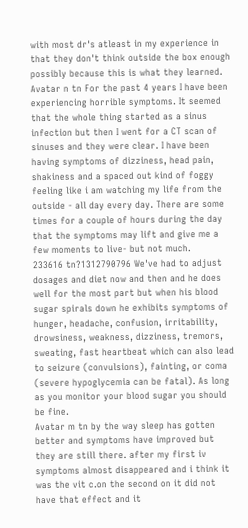with most dr's atleast in my experience in that they don't think outside the box enough possibly because this is what they learned.
Avatar n tn For the past 4 years I have been experiencing horrible symptoms. It seemed that the whole thing started as a sinus infection but then I went for a CT scan of sinuses and they were clear. I have been having symptoms of dizziness, head pain, shakiness and a spaced out kind of foggy feeling like i am watching my life from the outside - all day every day. There are some times for a couple of hours during the day that the symptoms may lift and give me a few moments to live- but not much.
233616 tn?1312790796 We've had to adjust dosages and diet now and then and he does well for the most part but when his blood sugar spirals down he exhibits symptoms of hunger, headache, confusion, irritability, drowsiness, weakness, dizziness, tremors, sweating, fast heartbeat which can also lead to seizure (convulsions), fainting, or coma (severe hypoglycemia can be fatal). As long as you monitor your blood sugar you should be fine.
Avatar m tn by the way sleep has gotten better and symptoms have improved but they are still there. after my first iv symptoms almost disappeared and i think it was the vit c.on the second on it did not have that effect and it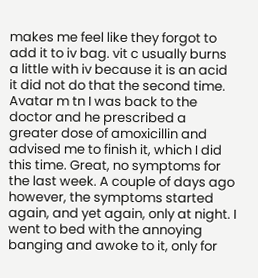makes me feel like they forgot to add it to iv bag. vit c usually burns a little with iv because it is an acid it did not do that the second time.
Avatar m tn I was back to the doctor and he prescribed a greater dose of amoxicillin and advised me to finish it, which I did this time. Great, no symptoms for the last week. A couple of days ago however, the symptoms started again, and yet again, only at night. I went to bed with the annoying banging and awoke to it, only for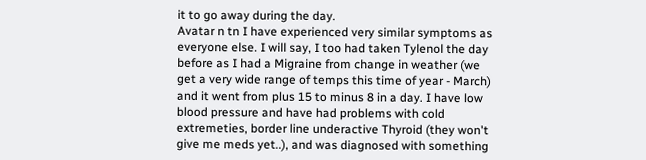it to go away during the day.
Avatar n tn I have experienced very similar symptoms as everyone else. I will say, I too had taken Tylenol the day before as I had a Migraine from change in weather (we get a very wide range of temps this time of year - March) and it went from plus 15 to minus 8 in a day. I have low blood pressure and have had problems with cold extremeties, border line underactive Thyroid (they won't give me meds yet..), and was diagnosed with something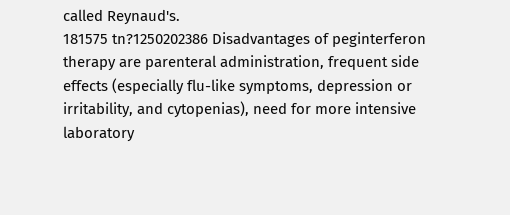called Reynaud's.
181575 tn?1250202386 Disadvantages of peginterferon therapy are parenteral administration, frequent side effects (especially flu-like symptoms, depression or irritability, and cytopenias), need for more intensive laboratory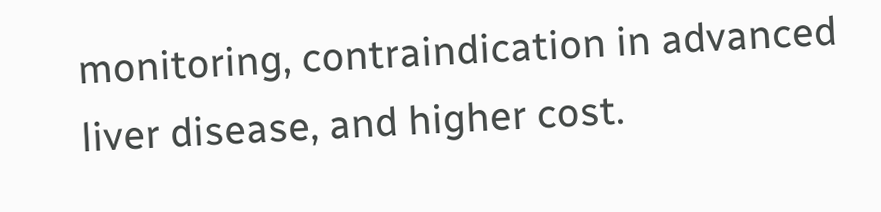monitoring, contraindication in advanced liver disease, and higher cost.